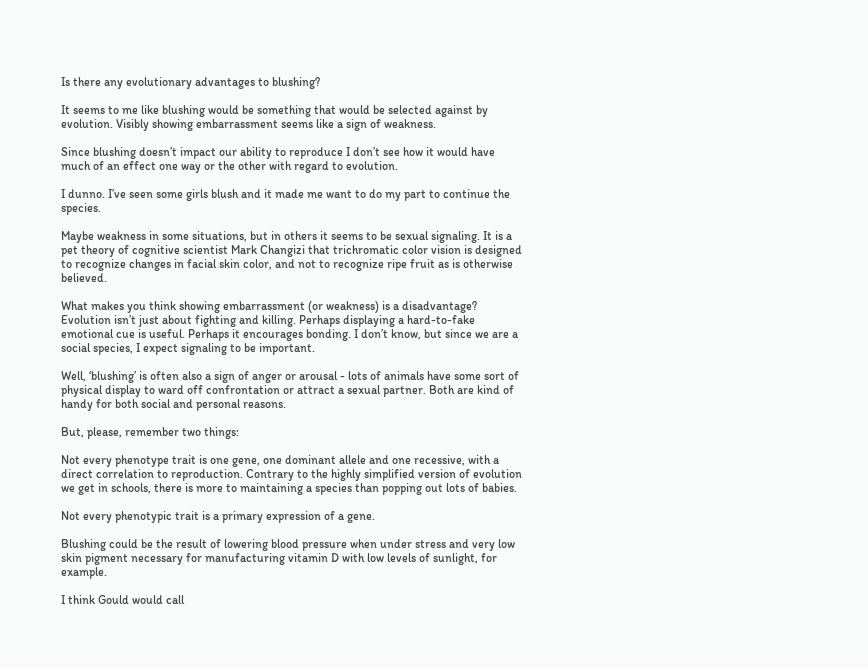Is there any evolutionary advantages to blushing?

It seems to me like blushing would be something that would be selected against by evolution. Visibly showing embarrassment seems like a sign of weakness.

Since blushing doesn’t impact our ability to reproduce I don’t see how it would have much of an effect one way or the other with regard to evolution.

I dunno. I’ve seen some girls blush and it made me want to do my part to continue the species.

Maybe weakness in some situations, but in others it seems to be sexual signaling. It is a pet theory of cognitive scientist Mark Changizi that trichromatic color vision is designed to recognize changes in facial skin color, and not to recognize ripe fruit as is otherwise believed.

What makes you think showing embarrassment (or weakness) is a disadvantage? Evolution isn’t just about fighting and killing. Perhaps displaying a hard-to-fake emotional cue is useful. Perhaps it encourages bonding. I don’t know, but since we are a social species, I expect signaling to be important.

Well, ‘blushing’ is often also a sign of anger or arousal - lots of animals have some sort of physical display to ward off confrontation or attract a sexual partner. Both are kind of handy for both social and personal reasons.

But, please, remember two things:

Not every phenotype trait is one gene, one dominant allele and one recessive, with a direct correlation to reproduction. Contrary to the highly simplified version of evolution we get in schools, there is more to maintaining a species than popping out lots of babies.

Not every phenotypic trait is a primary expression of a gene.

Blushing could be the result of lowering blood pressure when under stress and very low skin pigment necessary for manufacturing vitamin D with low levels of sunlight, for example.

I think Gould would call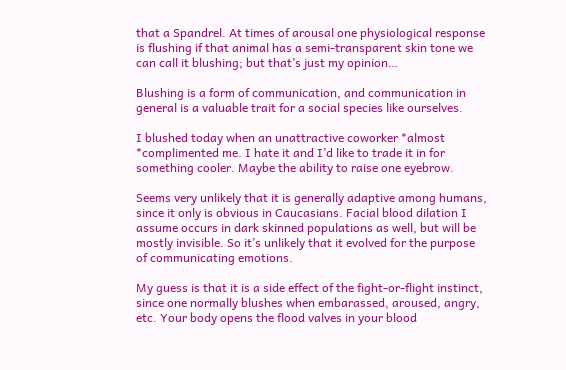that a Spandrel. At times of arousal one physiological response is flushing if that animal has a semi-transparent skin tone we can call it blushing; but that’s just my opinion…

Blushing is a form of communication, and communication in general is a valuable trait for a social species like ourselves.

I blushed today when an unattractive coworker *almost *complimented me. I hate it and I’d like to trade it in for something cooler. Maybe the ability to raise one eyebrow.

Seems very unlikely that it is generally adaptive among humans, since it only is obvious in Caucasians. Facial blood dilation I assume occurs in dark skinned populations as well, but will be mostly invisible. So it’s unlikely that it evolved for the purpose of communicating emotions.

My guess is that it is a side effect of the fight-or-flight instinct, since one normally blushes when embarassed, aroused, angry, etc. Your body opens the flood valves in your blood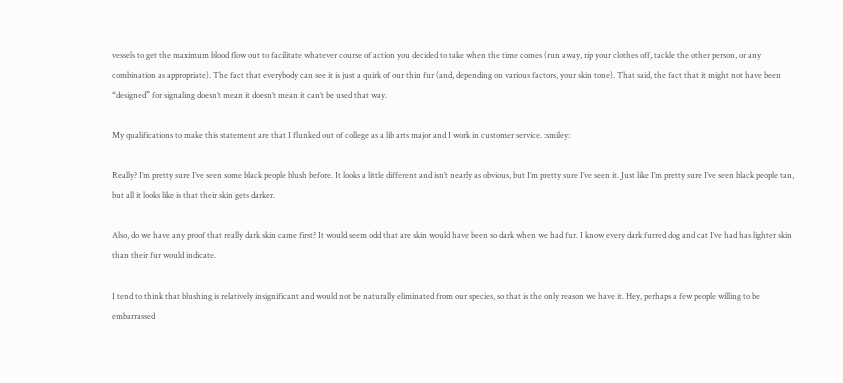vessels to get the maximum blood flow out to facilitate whatever course of action you decided to take when the time comes (run away, rip your clothes off, tackle the other person, or any combination as appropriate). The fact that everybody can see it is just a quirk of our thin fur (and, depending on various factors, your skin tone). That said, the fact that it might not have been “designed” for signaling doesn’t mean it doesn’t mean it can’t be used that way.

My qualifications to make this statement are that I flunked out of college as a lib arts major and I work in customer service. :smiley:

Really? I’m pretty sure I’ve seen some black people blush before. It looks a little different and isn’t nearly as obvious, but I’m pretty sure I’ve seen it. Just like I’m pretty sure I’ve seen black people tan, but all it looks like is that their skin gets darker.

Also, do we have any proof that really dark skin came first? It would seem odd that are skin would have been so dark when we had fur. I know every dark furred dog and cat I’ve had has lighter skin than their fur would indicate.

I tend to think that blushing is relatively insignificant and would not be naturally eliminated from our species, so that is the only reason we have it. Hey, perhaps a few people willing to be embarrassed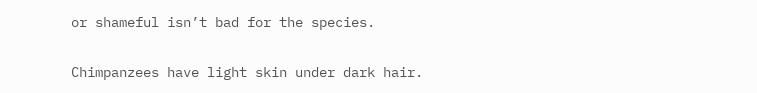or shameful isn’t bad for the species.

Chimpanzees have light skin under dark hair.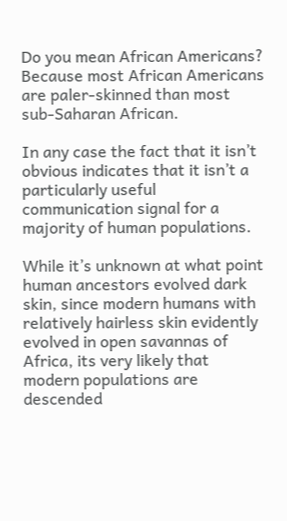Do you mean African Americans? Because most African Americans are paler-skinned than most sub-Saharan African.

In any case the fact that it isn’t obvious indicates that it isn’t a particularly useful communication signal for a majority of human populations.

While it’s unknown at what point human ancestors evolved dark skin, since modern humans with relatively hairless skin evidently evolved in open savannas of Africa, its very likely that modern populations are descended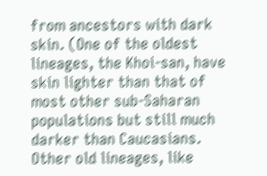from ancestors with dark skin. (One of the oldest lineages, the Khoi-san, have skin lighter than that of most other sub-Saharan populations but still much darker than Caucasians. Other old lineages, like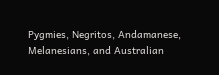Pygmies, Negritos, Andamanese, Melanesians, and Australian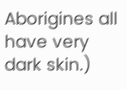Aborigines all have very dark skin.)